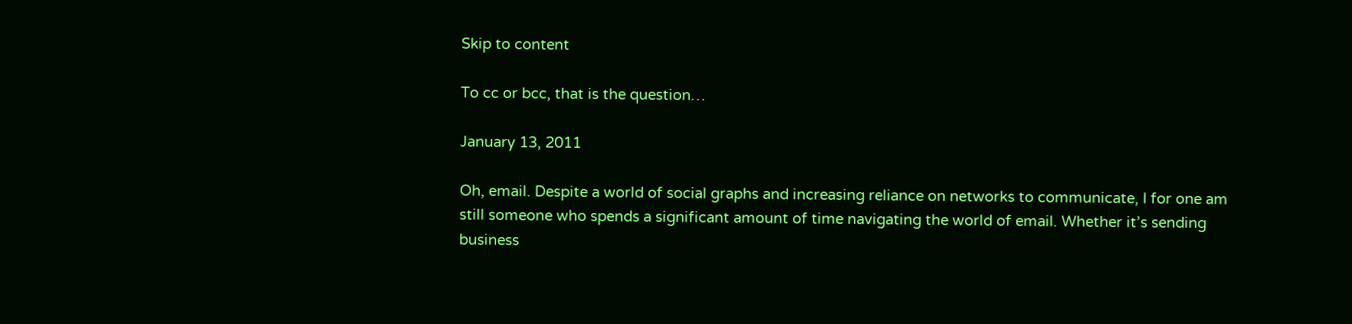Skip to content

To cc or bcc, that is the question…

January 13, 2011

Oh, email. Despite a world of social graphs and increasing reliance on networks to communicate, I for one am still someone who spends a significant amount of time navigating the world of email. Whether it’s sending business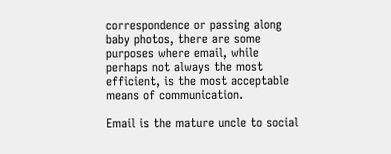correspondence or passing along baby photos, there are some purposes where email, while perhaps not always the most efficient, is the most acceptable means of communication.

Email is the mature uncle to social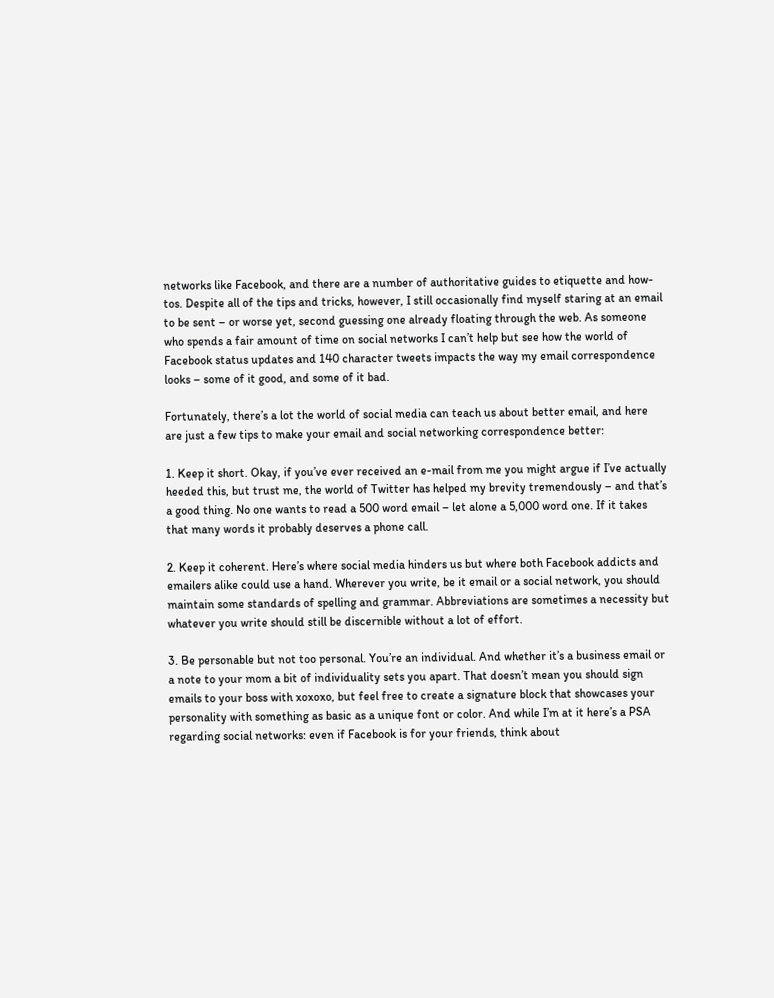networks like Facebook, and there are a number of authoritative guides to etiquette and how-tos. Despite all of the tips and tricks, however, I still occasionally find myself staring at an email to be sent – or worse yet, second guessing one already floating through the web. As someone who spends a fair amount of time on social networks I can’t help but see how the world of Facebook status updates and 140 character tweets impacts the way my email correspondence looks – some of it good, and some of it bad.

Fortunately, there’s a lot the world of social media can teach us about better email, and here are just a few tips to make your email and social networking correspondence better:

1. Keep it short. Okay, if you’ve ever received an e-mail from me you might argue if I’ve actually heeded this, but trust me, the world of Twitter has helped my brevity tremendously – and that’s a good thing. No one wants to read a 500 word email – let alone a 5,000 word one. If it takes that many words it probably deserves a phone call.

2. Keep it coherent. Here’s where social media hinders us but where both Facebook addicts and emailers alike could use a hand. Wherever you write, be it email or a social network, you should maintain some standards of spelling and grammar. Abbreviations are sometimes a necessity but whatever you write should still be discernible without a lot of effort.

3. Be personable but not too personal. You’re an individual. And whether it’s a business email or a note to your mom a bit of individuality sets you apart. That doesn’t mean you should sign emails to your boss with xoxoxo, but feel free to create a signature block that showcases your personality with something as basic as a unique font or color. And while I’m at it here’s a PSA regarding social networks: even if Facebook is for your friends, think about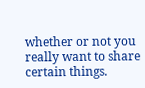whether or not you really want to share certain things.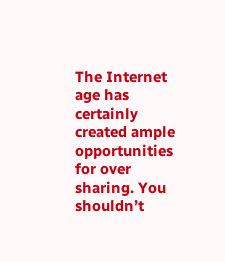The Internet age has certainly created ample opportunities for over sharing. You shouldn’t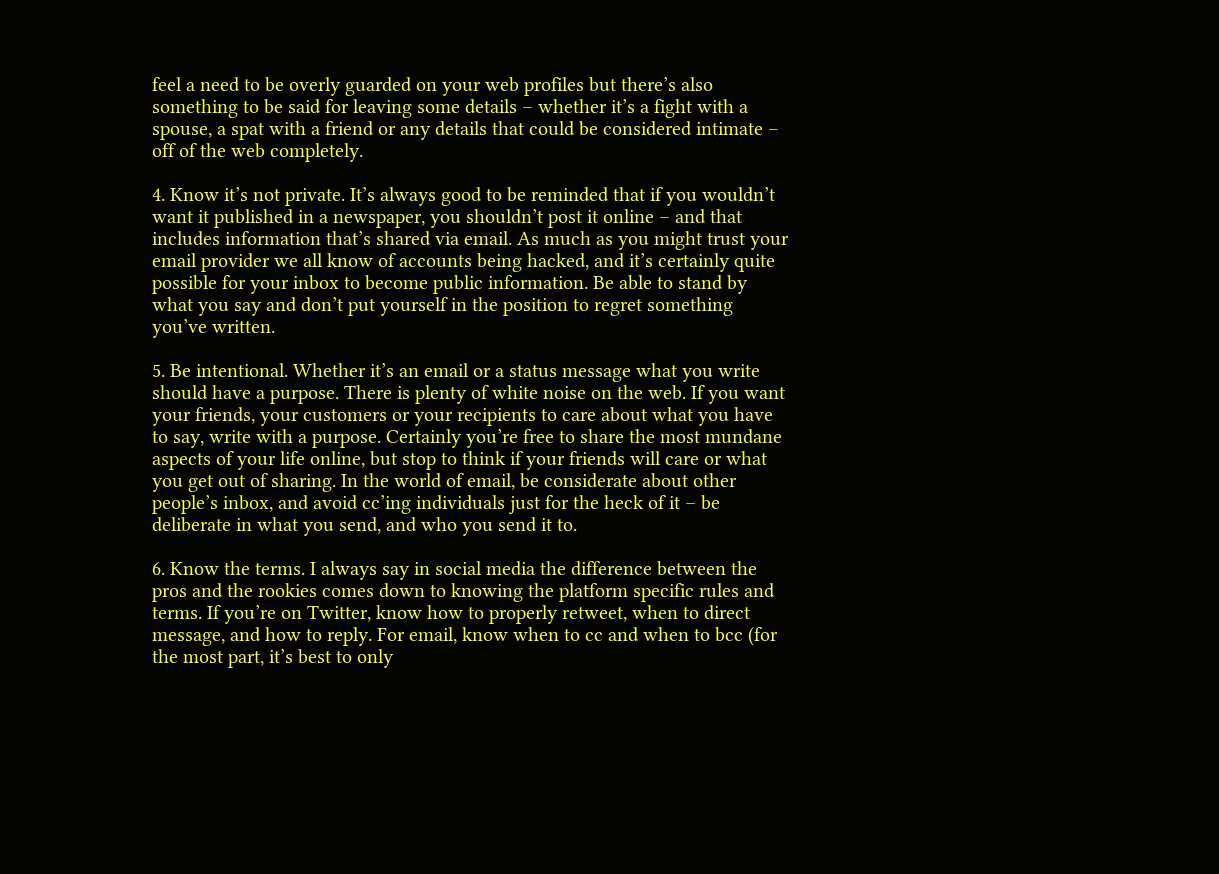feel a need to be overly guarded on your web profiles but there’s also something to be said for leaving some details – whether it’s a fight with a spouse, a spat with a friend or any details that could be considered intimate – off of the web completely.

4. Know it’s not private. It’s always good to be reminded that if you wouldn’t want it published in a newspaper, you shouldn’t post it online – and that includes information that’s shared via email. As much as you might trust your email provider we all know of accounts being hacked, and it’s certainly quite possible for your inbox to become public information. Be able to stand by what you say and don’t put yourself in the position to regret something you’ve written.

5. Be intentional. Whether it’s an email or a status message what you write should have a purpose. There is plenty of white noise on the web. If you want your friends, your customers or your recipients to care about what you have to say, write with a purpose. Certainly you’re free to share the most mundane aspects of your life online, but stop to think if your friends will care or what you get out of sharing. In the world of email, be considerate about other people’s inbox, and avoid cc’ing individuals just for the heck of it – be deliberate in what you send, and who you send it to.

6. Know the terms. I always say in social media the difference between the pros and the rookies comes down to knowing the platform specific rules and terms. If you’re on Twitter, know how to properly retweet, when to direct message, and how to reply. For email, know when to cc and when to bcc (for the most part, it’s best to only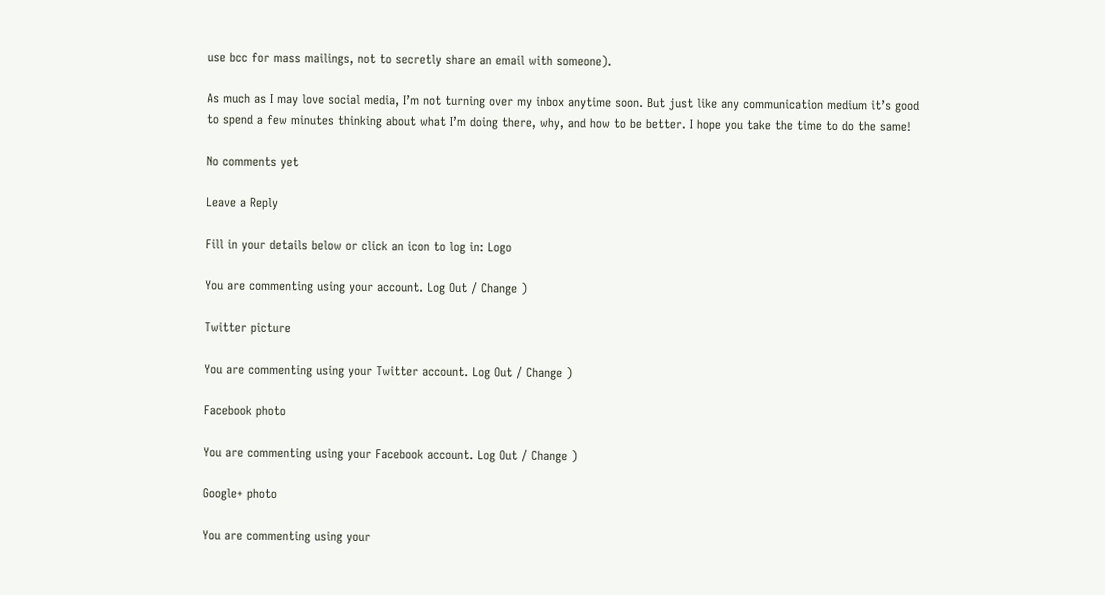use bcc for mass mailings, not to secretly share an email with someone).

As much as I may love social media, I’m not turning over my inbox anytime soon. But just like any communication medium it’s good to spend a few minutes thinking about what I’m doing there, why, and how to be better. I hope you take the time to do the same!

No comments yet

Leave a Reply

Fill in your details below or click an icon to log in: Logo

You are commenting using your account. Log Out / Change )

Twitter picture

You are commenting using your Twitter account. Log Out / Change )

Facebook photo

You are commenting using your Facebook account. Log Out / Change )

Google+ photo

You are commenting using your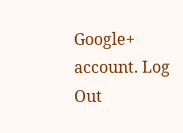Google+ account. Log Out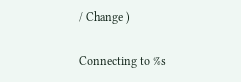/ Change )

Connecting to %s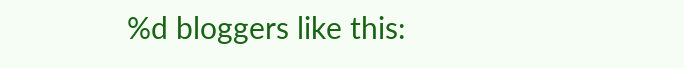%d bloggers like this: